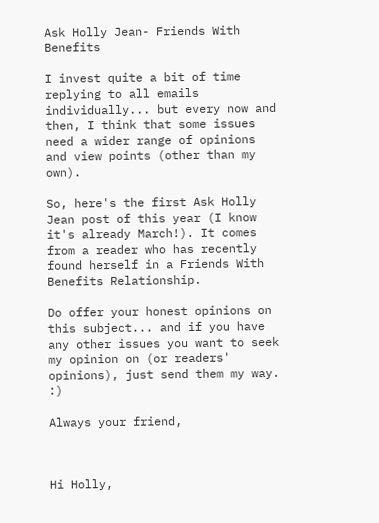Ask Holly Jean- Friends With Benefits

I invest quite a bit of time replying to all emails individually... but every now and then, I think that some issues need a wider range of opinions and view points (other than my own).

So, here's the first Ask Holly Jean post of this year (I know it's already March!). It comes from a reader who has recently found herself in a Friends With Benefits Relationship.

Do offer your honest opinions on this subject... and if you have any other issues you want to seek my opinion on (or readers' opinions), just send them my way. :)

Always your friend,



Hi Holly,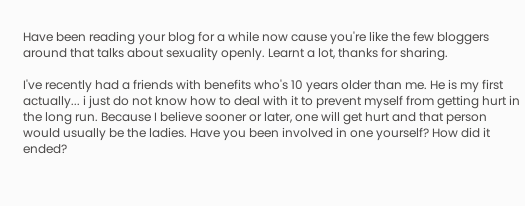Have been reading your blog for a while now cause you're like the few bloggers around that talks about sexuality openly. Learnt a lot, thanks for sharing.

I've recently had a friends with benefits who's 10 years older than me. He is my first actually... i just do not know how to deal with it to prevent myself from getting hurt in the long run. Because I believe sooner or later, one will get hurt and that person would usually be the ladies. Have you been involved in one yourself? How did it ended?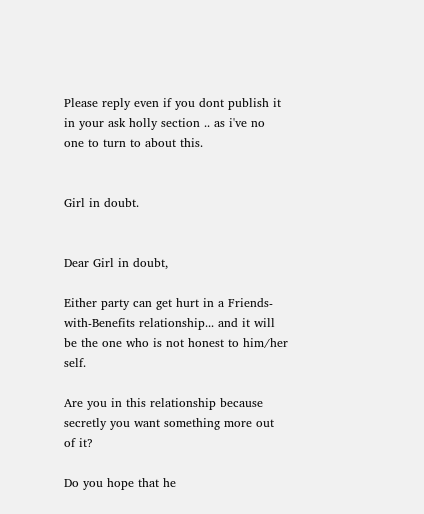Please reply even if you dont publish it in your ask holly section .. as i've no one to turn to about this.


Girl in doubt.


Dear Girl in doubt,

Either party can get hurt in a Friends-with-Benefits relationship... and it will be the one who is not honest to him/her self.

Are you in this relationship because secretly you want something more out of it?

Do you hope that he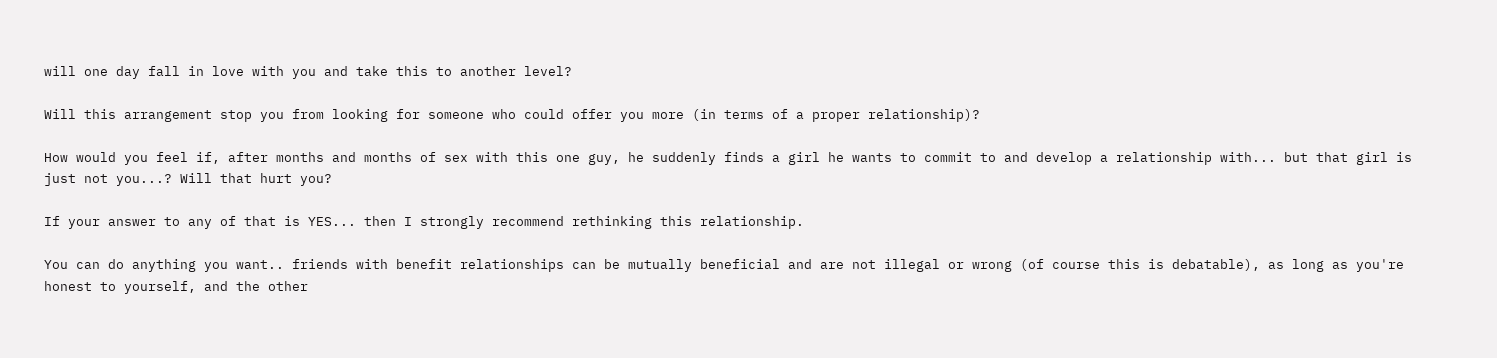will one day fall in love with you and take this to another level?

Will this arrangement stop you from looking for someone who could offer you more (in terms of a proper relationship)?

How would you feel if, after months and months of sex with this one guy, he suddenly finds a girl he wants to commit to and develop a relationship with... but that girl is just not you...? Will that hurt you?

If your answer to any of that is YES... then I strongly recommend rethinking this relationship.

You can do anything you want.. friends with benefit relationships can be mutually beneficial and are not illegal or wrong (of course this is debatable), as long as you're honest to yourself, and the other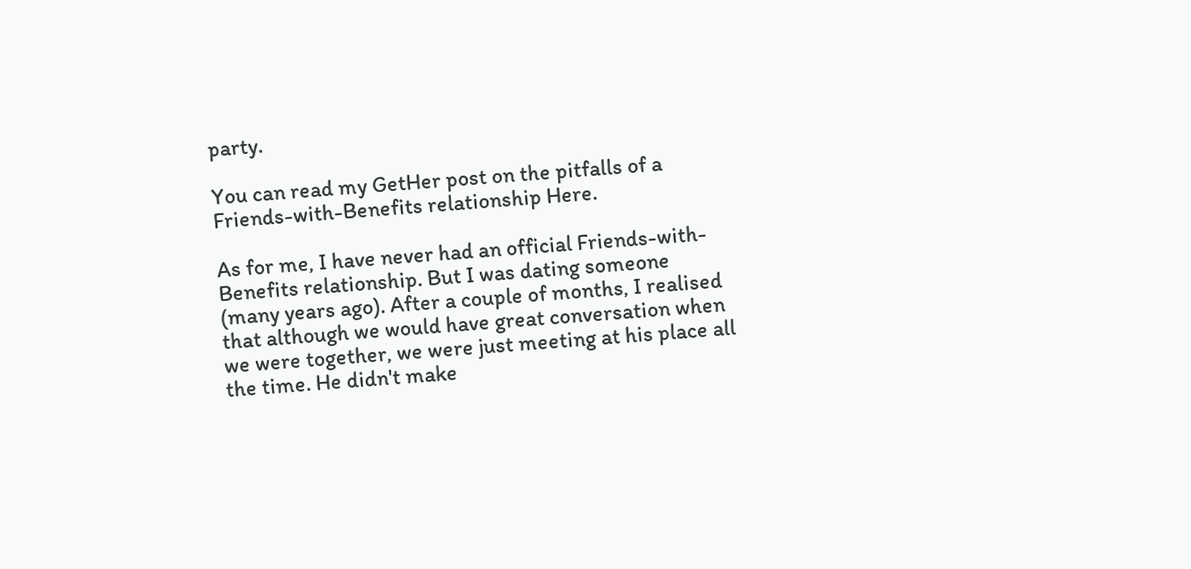party.

You can read my GetHer post on the pitfalls of a Friends-with-Benefits relationship Here.

As for me, I have never had an official Friends-with-Benefits relationship. But I was dating someone (many years ago). After a couple of months, I realised that although we would have great conversation when we were together, we were just meeting at his place all the time. He didn't make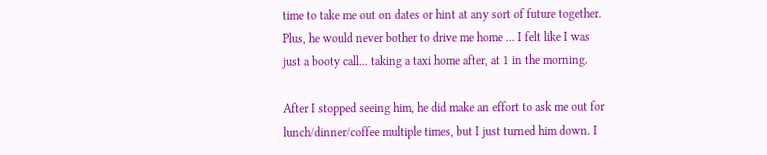time to take me out on dates or hint at any sort of future together. Plus, he would never bother to drive me home ... I felt like I was just a booty call... taking a taxi home after, at 1 in the morning.

After I stopped seeing him, he did make an effort to ask me out for lunch/dinner/coffee multiple times, but I just turned him down. I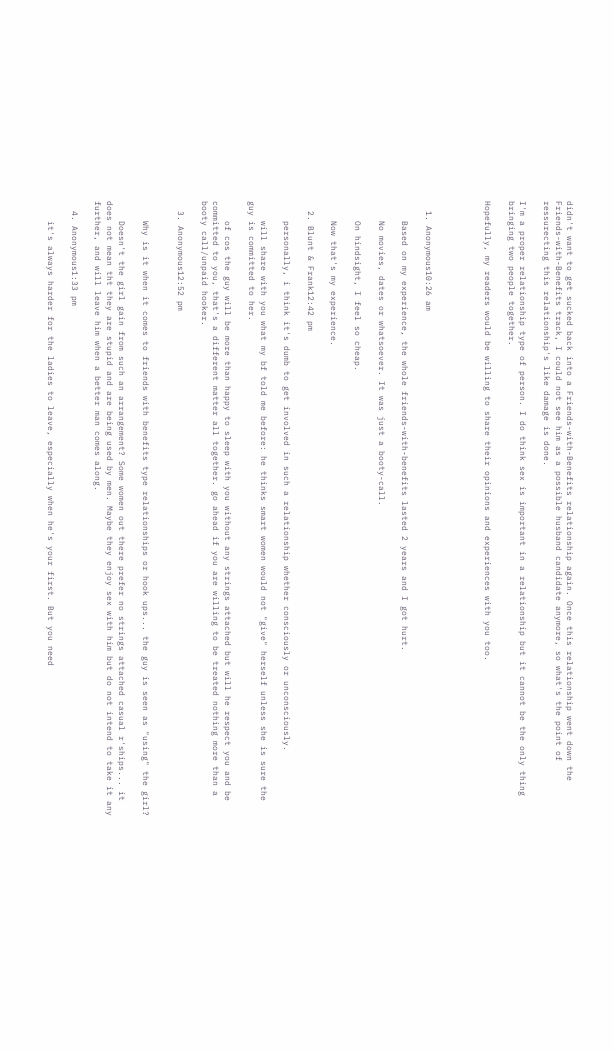didn't want to get sucked back into a Friends-with-Benefits relationship again. Once this relationship went down the Friends-with-Benefits track, I could not see him as a possible husband candidate anymore, so what's the point of ressurecting this relationship's like damage is done.

I'm a proper relationship type of person. I do think sex is important in a relationship but it cannot be the only thing bringing two people together.

Hopefully, my readers would be willing to share their opinions and experiences with you too.




  1. Anonymous10:26 am

    Based on my experience, the whole friends-with-benefits lasted 2 years and I got hurt.

    No movies, dates or whatsoever. It was just a booty-call.

    On hindsight, I feel so cheap.

    Now that's my experience.

  2. Blunt & Frank12:42 pm

    personally, i think it's dumb to get involved in such a relationship whether consciously or unconsciously.

    will share with you what my bf told me before: he thinks smart women would not "give" herself unless she is sure the guy is committed to her.

    of cos the guy will be more than happy to sleep with you without any strings attached but will he respect you and be committed to you, that's a different matter all together. go ahead if you are willing to be treated nothing more than a booty call/unpaid hooker.

  3. Anonymous12:52 pm


    Why is it when it comes to friends with benefits type relationships or hook ups... the guy is seen as "using" the girl?

    Doesn't the girl gain from such an arrangement? Some women out there prefer no strings attached casual r'ships... it does not mean tht they are stupid and are being used by men. Maybe they enjoy sex with him but do not intend to take it any further, and will leave him when a better man comes along.

  4. Anonymous1:33 pm

    it's always harder for the ladies to leave, especially when he's your first. But you need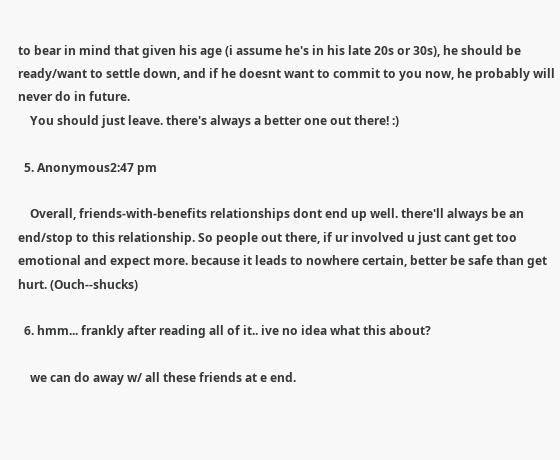to bear in mind that given his age (i assume he's in his late 20s or 30s), he should be ready/want to settle down, and if he doesnt want to commit to you now, he probably will never do in future.
    You should just leave. there's always a better one out there! :)

  5. Anonymous2:47 pm

    Overall, friends-with-benefits relationships dont end up well. there'll always be an end/stop to this relationship. So people out there, if ur involved u just cant get too emotional and expect more. because it leads to nowhere certain, better be safe than get hurt. (Ouch--shucks)

  6. hmm... frankly after reading all of it.. ive no idea what this about?

    we can do away w/ all these friends at e end.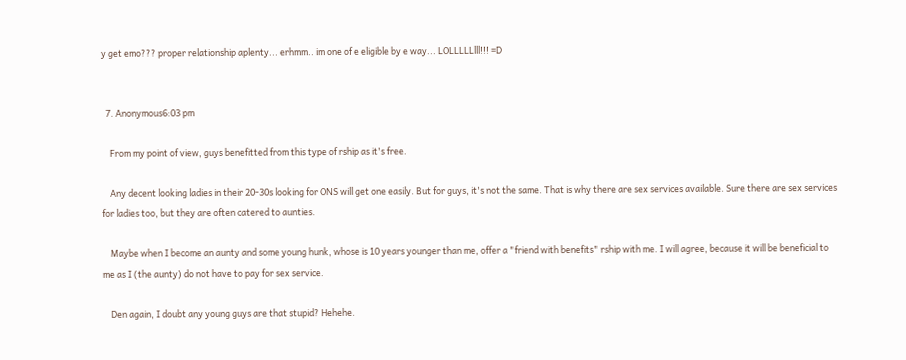y get emo??? proper relationship aplenty... erhmm.. im one of e eligible by e way... LOLLLLLlll!!! =D


  7. Anonymous6:03 pm

    From my point of view, guys benefitted from this type of rship as it's free.

    Any decent looking ladies in their 20-30s looking for ONS will get one easily. But for guys, it's not the same. That is why there are sex services available. Sure there are sex services for ladies too, but they are often catered to aunties.

    Maybe when I become an aunty and some young hunk, whose is 10 years younger than me, offer a "friend with benefits" rship with me. I will agree, because it will be beneficial to me as I (the aunty) do not have to pay for sex service.

    Den again, I doubt any young guys are that stupid? Hehehe.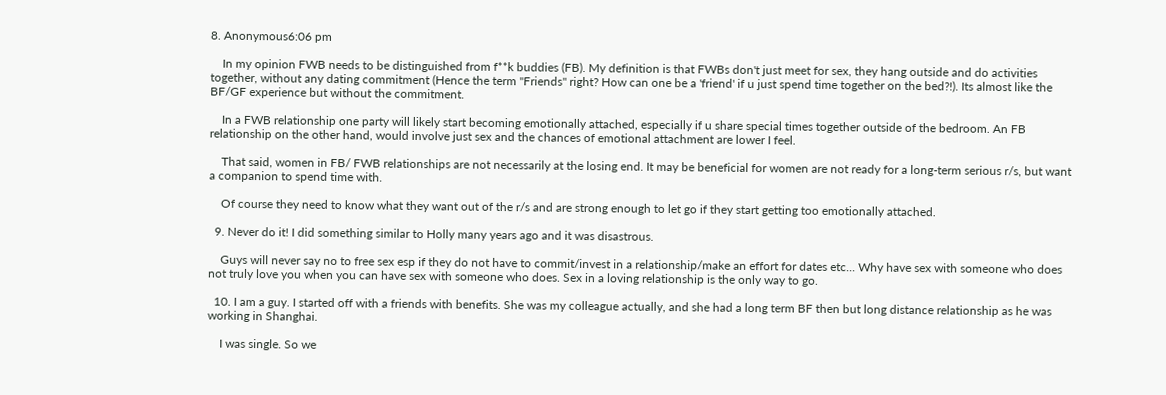8. Anonymous6:06 pm

    In my opinion FWB needs to be distinguished from f**k buddies (FB). My definition is that FWBs don't just meet for sex, they hang outside and do activities together, without any dating commitment (Hence the term "Friends" right? How can one be a 'friend' if u just spend time together on the bed?!). Its almost like the BF/GF experience but without the commitment.

    In a FWB relationship one party will likely start becoming emotionally attached, especially if u share special times together outside of the bedroom. An FB relationship on the other hand, would involve just sex and the chances of emotional attachment are lower I feel.

    That said, women in FB/ FWB relationships are not necessarily at the losing end. It may be beneficial for women are not ready for a long-term serious r/s, but want a companion to spend time with.

    Of course they need to know what they want out of the r/s and are strong enough to let go if they start getting too emotionally attached.

  9. Never do it! I did something similar to Holly many years ago and it was disastrous.

    Guys will never say no to free sex esp if they do not have to commit/invest in a relationship/make an effort for dates etc... Why have sex with someone who does not truly love you when you can have sex with someone who does. Sex in a loving relationship is the only way to go.

  10. I am a guy. I started off with a friends with benefits. She was my colleague actually, and she had a long term BF then but long distance relationship as he was working in Shanghai.

    I was single. So we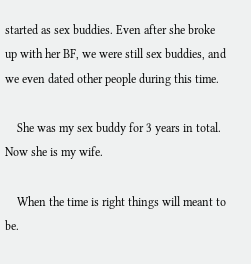started as sex buddies. Even after she broke up with her BF, we were still sex buddies, and we even dated other people during this time.

    She was my sex buddy for 3 years in total. Now she is my wife.

    When the time is right things will meant to be.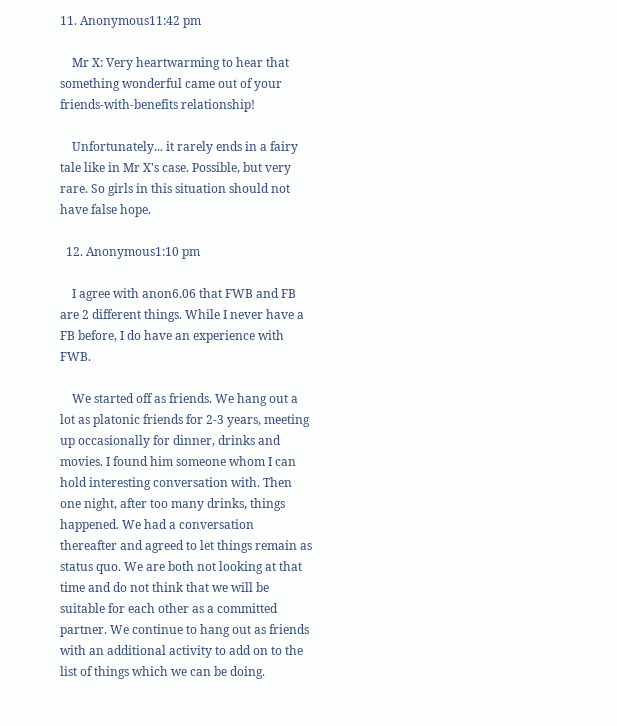11. Anonymous11:42 pm

    Mr X: Very heartwarming to hear that something wonderful came out of your friends-with-benefits relationship!

    Unfortunately... it rarely ends in a fairy tale like in Mr X's case. Possible, but very rare. So girls in this situation should not have false hope.

  12. Anonymous1:10 pm

    I agree with anon6.06 that FWB and FB are 2 different things. While I never have a FB before, I do have an experience with FWB.

    We started off as friends. We hang out a lot as platonic friends for 2-3 years, meeting up occasionally for dinner, drinks and movies. I found him someone whom I can hold interesting conversation with. Then one night, after too many drinks, things happened. We had a conversation thereafter and agreed to let things remain as status quo. We are both not looking at that time and do not think that we will be suitable for each other as a committed partner. We continue to hang out as friends with an additional activity to add on to the list of things which we can be doing.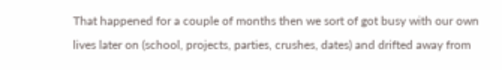That happened for a couple of months then we sort of got busy with our own lives later on (school, projects, parties, crushes, dates) and drifted away from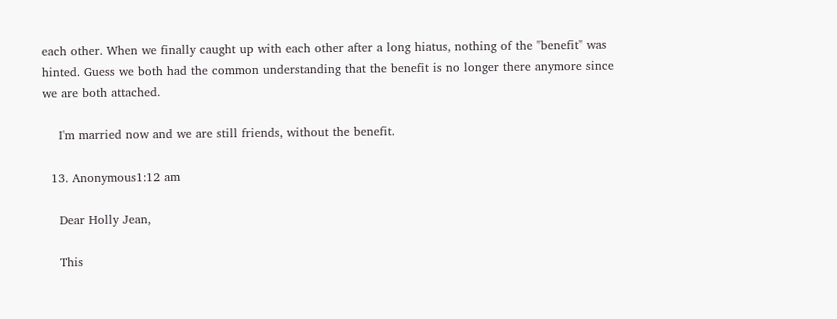each other. When we finally caught up with each other after a long hiatus, nothing of the "benefit" was hinted. Guess we both had the common understanding that the benefit is no longer there anymore since we are both attached.

    I'm married now and we are still friends, without the benefit.

  13. Anonymous1:12 am

    Dear Holly Jean,

    This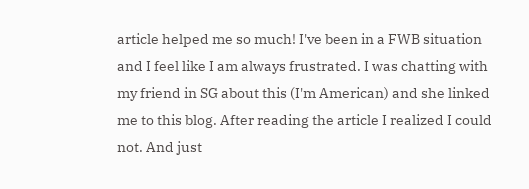article helped me so much! I've been in a FWB situation and I feel like I am always frustrated. I was chatting with my friend in SG about this (I'm American) and she linked me to this blog. After reading the article I realized I could not. And just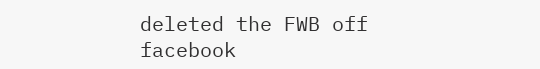deleted the FWB off facebook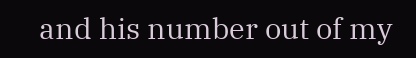and his number out of my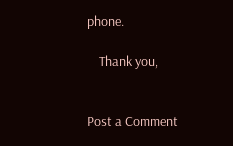phone.

    Thank you,


Post a Comment